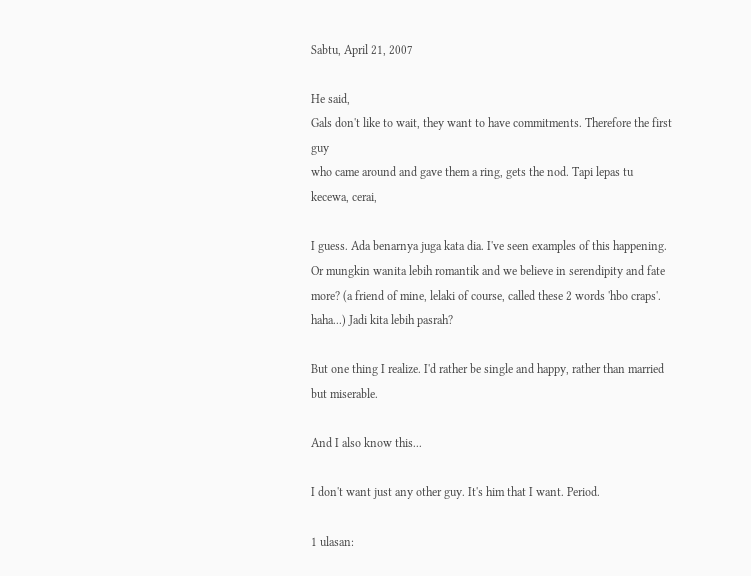Sabtu, April 21, 2007

He said,
Gals don't like to wait, they want to have commitments. Therefore the first guy
who came around and gave them a ring, gets the nod. Tapi lepas tu kecewa, cerai,

I guess. Ada benarnya juga kata dia. I've seen examples of this happening. Or mungkin wanita lebih romantik and we believe in serendipity and fate more? (a friend of mine, lelaki of course, called these 2 words 'hbo craps'. haha...) Jadi kita lebih pasrah?

But one thing I realize. I'd rather be single and happy, rather than married but miserable.

And I also know this...

I don't want just any other guy. It's him that I want. Period.

1 ulasan: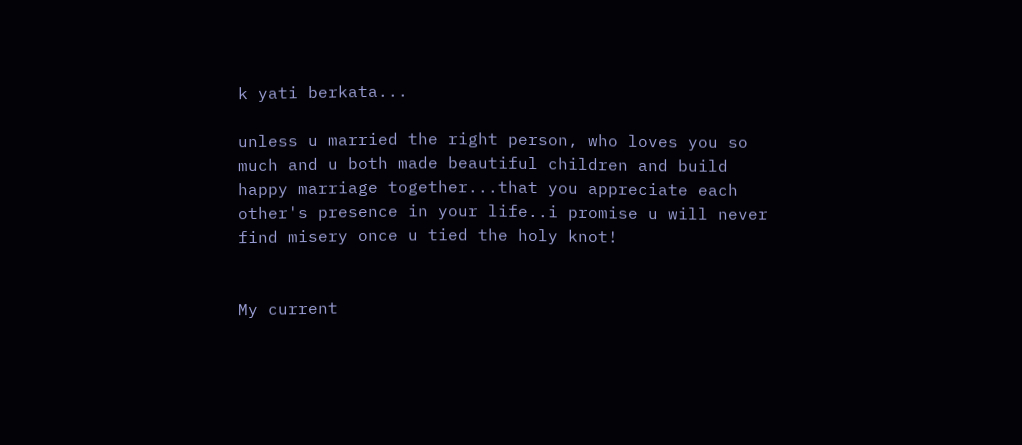k yati berkata...

unless u married the right person, who loves you so much and u both made beautiful children and build happy marriage together...that you appreciate each other's presence in your life..i promise u will never find misery once u tied the holy knot!


My current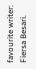favourite writer: Fiersa Besari.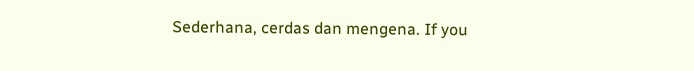Sederhana, cerdas dan mengena. If you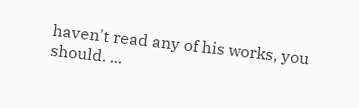haven't read any of his works, you should. ...